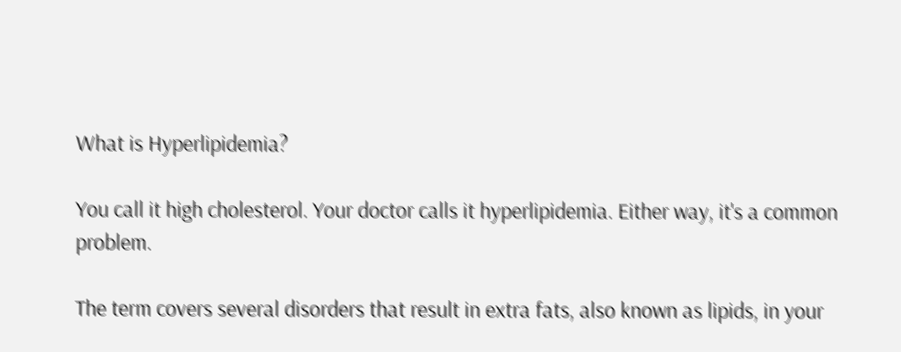What is Hyperlipidemia?

You call it high cholesterol. Your doctor calls it hyperlipidemia. Either way, it's a common problem.

The term covers several disorders that result in extra fats, also known as lipids, in your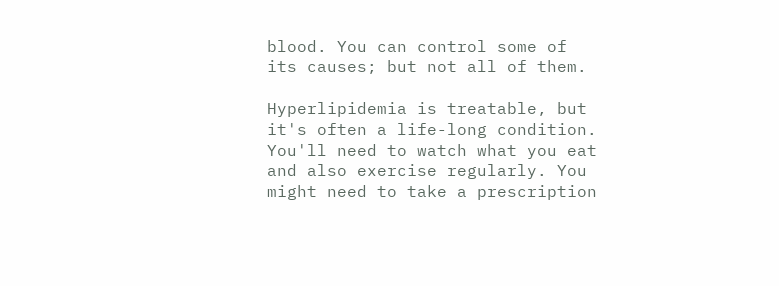blood. You can control some of its causes; but not all of them.

Hyperlipidemia is treatable, but it's often a life-long condition. You'll need to watch what you eat and also exercise regularly. You might need to take a prescription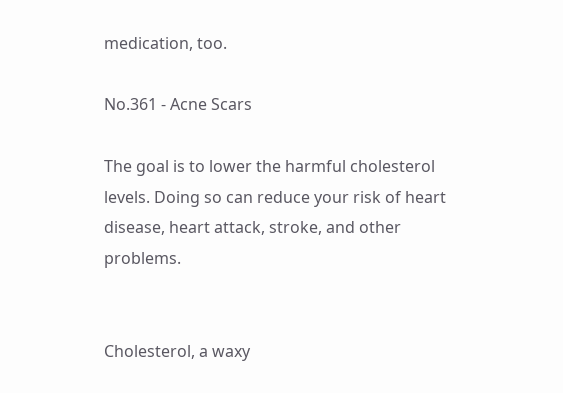medication, too.

No.361 - Acne Scars

The goal is to lower the harmful cholesterol levels. Doing so can reduce your risk of heart disease, heart attack, stroke, and other problems.


Cholesterol, a waxy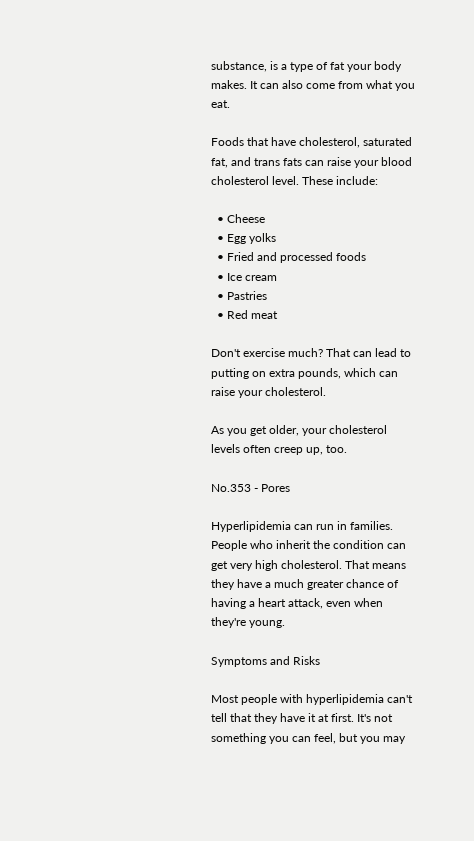substance, is a type of fat your body makes. It can also come from what you eat.

Foods that have cholesterol, saturated fat, and trans fats can raise your blood cholesterol level. These include:

  • Cheese
  • Egg yolks
  • Fried and processed foods
  • Ice cream
  • Pastries
  • Red meat

Don't exercise much? That can lead to putting on extra pounds, which can raise your cholesterol.

As you get older, your cholesterol levels often creep up, too.

No.353 - Pores

Hyperlipidemia can run in families. People who inherit the condition can get very high cholesterol. That means they have a much greater chance of having a heart attack, even when they're young.

Symptoms and Risks

Most people with hyperlipidemia can't tell that they have it at first. It's not something you can feel, but you may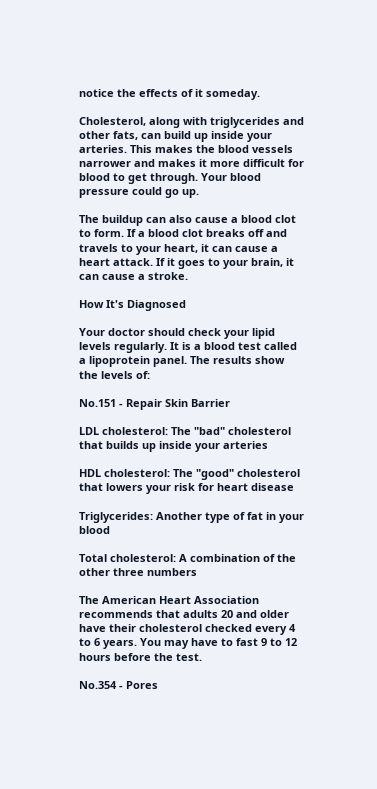notice the effects of it someday.

Cholesterol, along with triglycerides and other fats, can build up inside your arteries. This makes the blood vessels narrower and makes it more difficult for blood to get through. Your blood pressure could go up.

The buildup can also cause a blood clot to form. If a blood clot breaks off and travels to your heart, it can cause a heart attack. If it goes to your brain, it can cause a stroke.

How It's Diagnosed

Your doctor should check your lipid levels regularly. It is a blood test called a lipoprotein panel. The results show the levels of:

No.151 - Repair Skin Barrier

LDL cholesterol: The "bad" cholesterol that builds up inside your arteries

HDL cholesterol: The "good" cholesterol that lowers your risk for heart disease

Triglycerides: Another type of fat in your blood

Total cholesterol: A combination of the other three numbers

The American Heart Association recommends that adults 20 and older have their cholesterol checked every 4 to 6 years. You may have to fast 9 to 12 hours before the test.

No.354 - Pores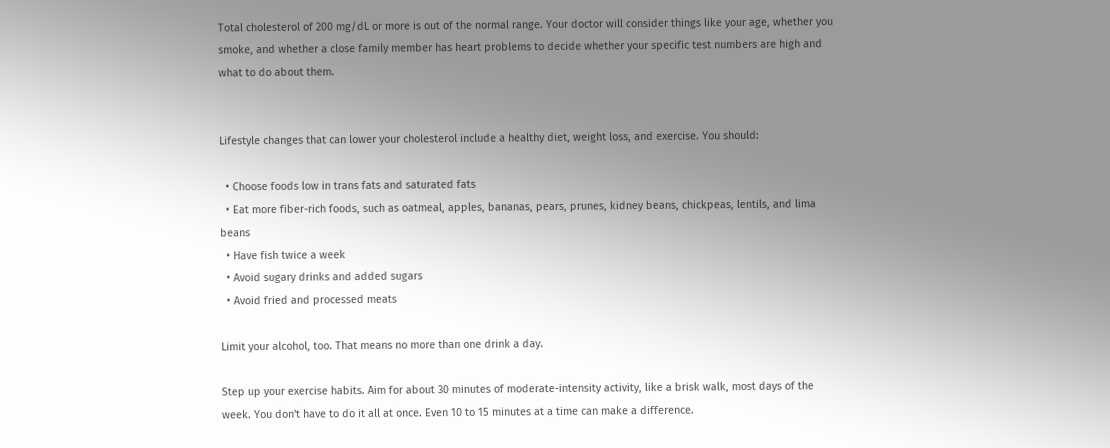Total cholesterol of 200 mg/dL or more is out of the normal range. Your doctor will consider things like your age, whether you smoke, and whether a close family member has heart problems to decide whether your specific test numbers are high and what to do about them.


Lifestyle changes that can lower your cholesterol include a healthy diet, weight loss, and exercise. You should:

  • Choose foods low in trans fats and saturated fats
  • Eat more fiber-rich foods, such as oatmeal, apples, bananas, pears, prunes, kidney beans, chickpeas, lentils, and lima beans
  • Have fish twice a week
  • Avoid sugary drinks and added sugars
  • Avoid fried and processed meats

Limit your alcohol, too. That means no more than one drink a day.

Step up your exercise habits. Aim for about 30 minutes of moderate-intensity activity, like a brisk walk, most days of the week. You don't have to do it all at once. Even 10 to 15 minutes at a time can make a difference.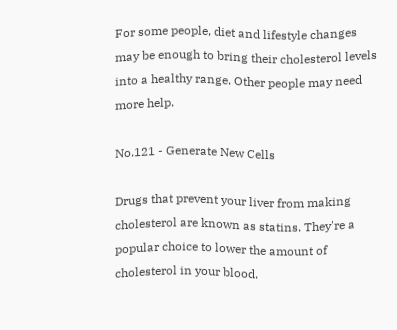For some people, diet and lifestyle changes may be enough to bring their cholesterol levels into a healthy range. Other people may need more help.

No.121 - Generate New Cells

Drugs that prevent your liver from making cholesterol are known as statins. They're a popular choice to lower the amount of cholesterol in your blood.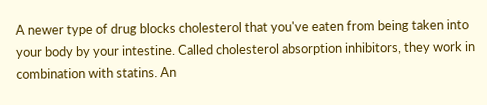A newer type of drug blocks cholesterol that you've eaten from being taken into your body by your intestine. Called cholesterol absorption inhibitors, they work in combination with statins. An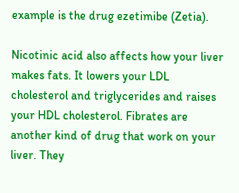example is the drug ezetimibe (Zetia).

Nicotinic acid also affects how your liver makes fats. It lowers your LDL cholesterol and triglycerides and raises your HDL cholesterol. Fibrates are another kind of drug that work on your liver. They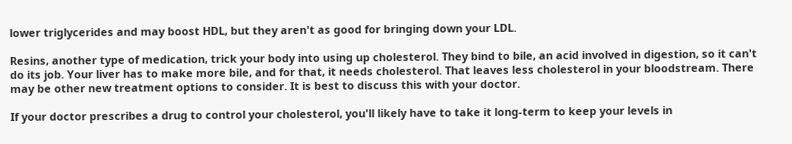lower triglycerides and may boost HDL, but they aren't as good for bringing down your LDL.

Resins, another type of medication, trick your body into using up cholesterol. They bind to bile, an acid involved in digestion, so it can't do its job. Your liver has to make more bile, and for that, it needs cholesterol. That leaves less cholesterol in your bloodstream. There may be other new treatment options to consider. It is best to discuss this with your doctor.

If your doctor prescribes a drug to control your cholesterol, you'll likely have to take it long-term to keep your levels in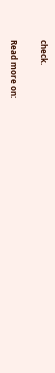check.

Read more on: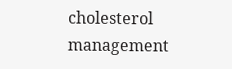cholesterol management